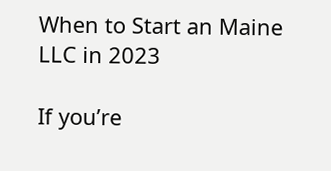When to Start an Maine LLC in 2023

If you’re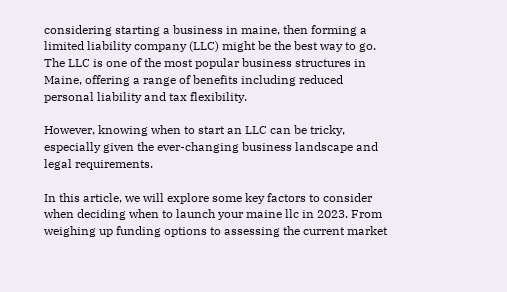considering starting a business in maine, then forming a limited liability company (LLC) might be the best way to go. The LLC is one of the most popular business structures in Maine, offering a range of benefits including reduced personal liability and tax flexibility.

However, knowing when to start an LLC can be tricky, especially given the ever-changing business landscape and legal requirements.

In this article, we will explore some key factors to consider when deciding when to launch your maine llc in 2023. From weighing up funding options to assessing the current market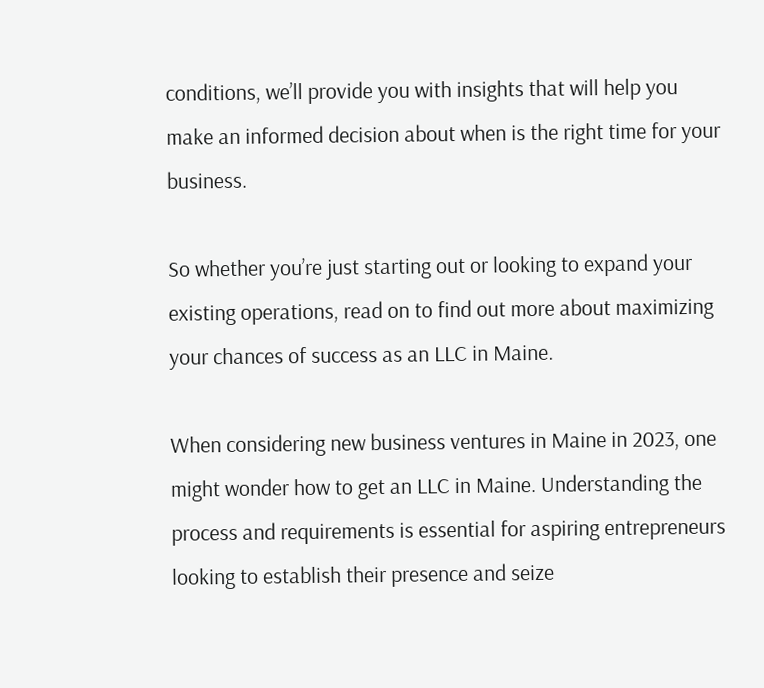conditions, we’ll provide you with insights that will help you make an informed decision about when is the right time for your business.

So whether you’re just starting out or looking to expand your existing operations, read on to find out more about maximizing your chances of success as an LLC in Maine.

When considering new business ventures in Maine in 2023, one might wonder how to get an LLC in Maine. Understanding the process and requirements is essential for aspiring entrepreneurs looking to establish their presence and seize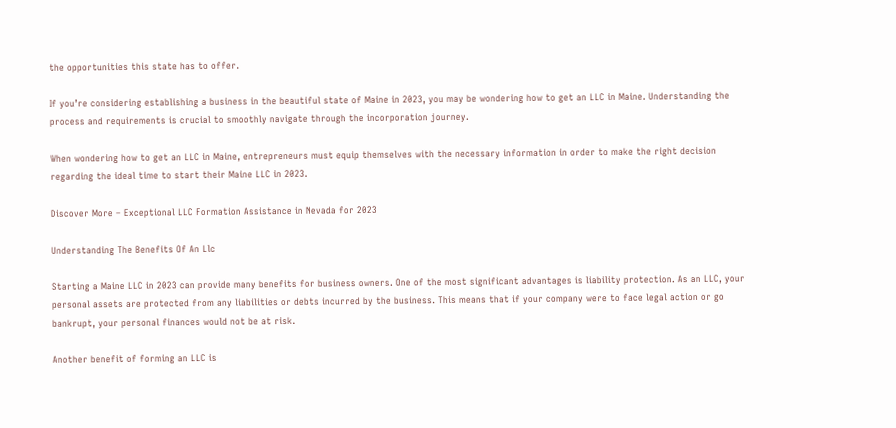the opportunities this state has to offer.

If you’re considering establishing a business in the beautiful state of Maine in 2023, you may be wondering how to get an LLC in Maine. Understanding the process and requirements is crucial to smoothly navigate through the incorporation journey.

When wondering how to get an LLC in Maine, entrepreneurs must equip themselves with the necessary information in order to make the right decision regarding the ideal time to start their Maine LLC in 2023.

Discover More – Exceptional LLC Formation Assistance in Nevada for 2023

Understanding The Benefits Of An Llc

Starting a Maine LLC in 2023 can provide many benefits for business owners. One of the most significant advantages is liability protection. As an LLC, your personal assets are protected from any liabilities or debts incurred by the business. This means that if your company were to face legal action or go bankrupt, your personal finances would not be at risk.

Another benefit of forming an LLC is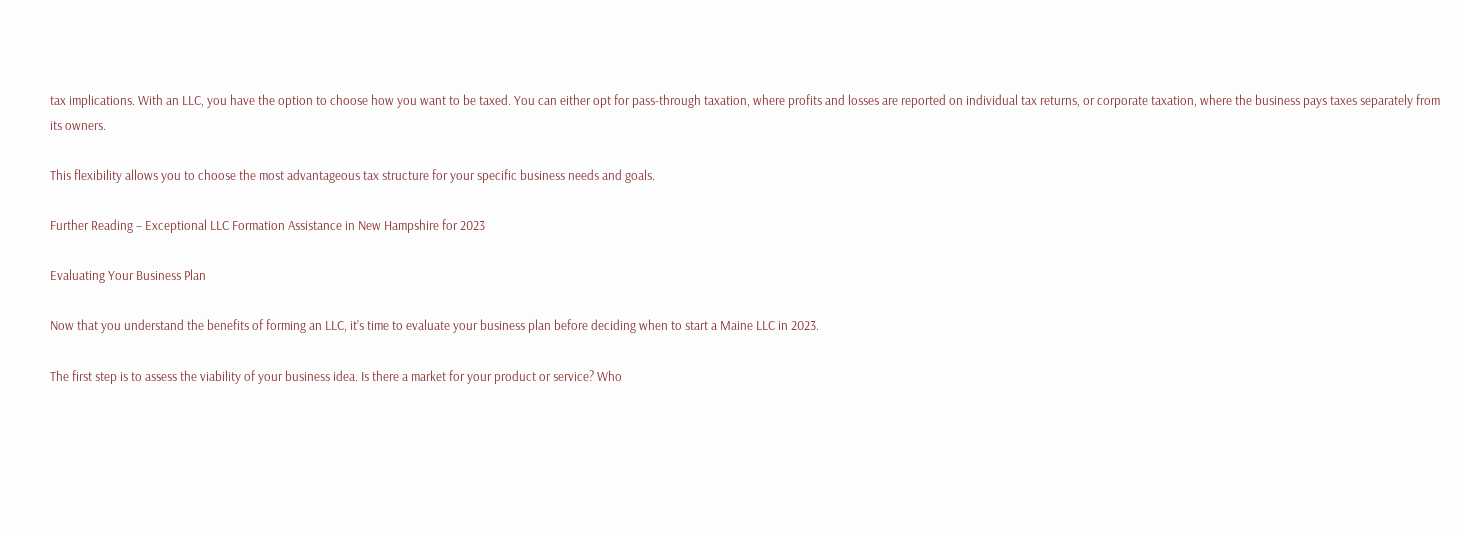tax implications. With an LLC, you have the option to choose how you want to be taxed. You can either opt for pass-through taxation, where profits and losses are reported on individual tax returns, or corporate taxation, where the business pays taxes separately from its owners.

This flexibility allows you to choose the most advantageous tax structure for your specific business needs and goals.

Further Reading – Exceptional LLC Formation Assistance in New Hampshire for 2023

Evaluating Your Business Plan

Now that you understand the benefits of forming an LLC, it’s time to evaluate your business plan before deciding when to start a Maine LLC in 2023.

The first step is to assess the viability of your business idea. Is there a market for your product or service? Who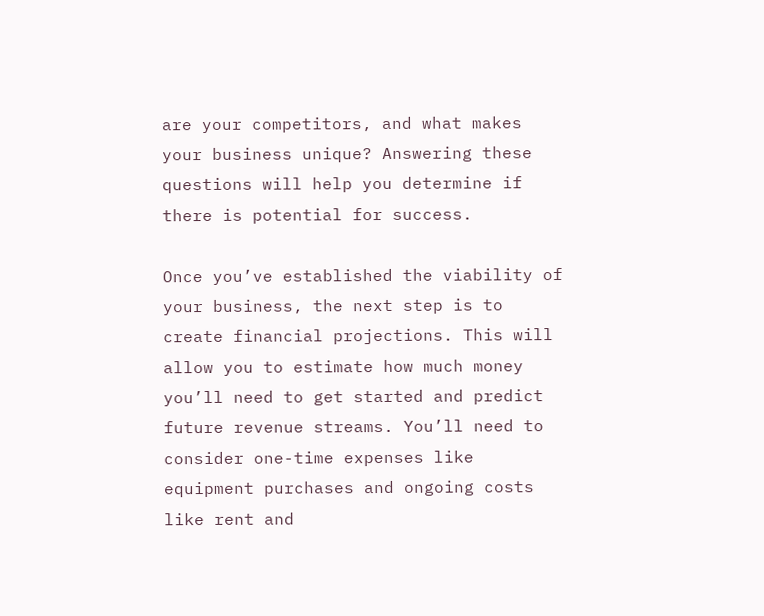are your competitors, and what makes your business unique? Answering these questions will help you determine if there is potential for success.

Once you’ve established the viability of your business, the next step is to create financial projections. This will allow you to estimate how much money you’ll need to get started and predict future revenue streams. You’ll need to consider one-time expenses like equipment purchases and ongoing costs like rent and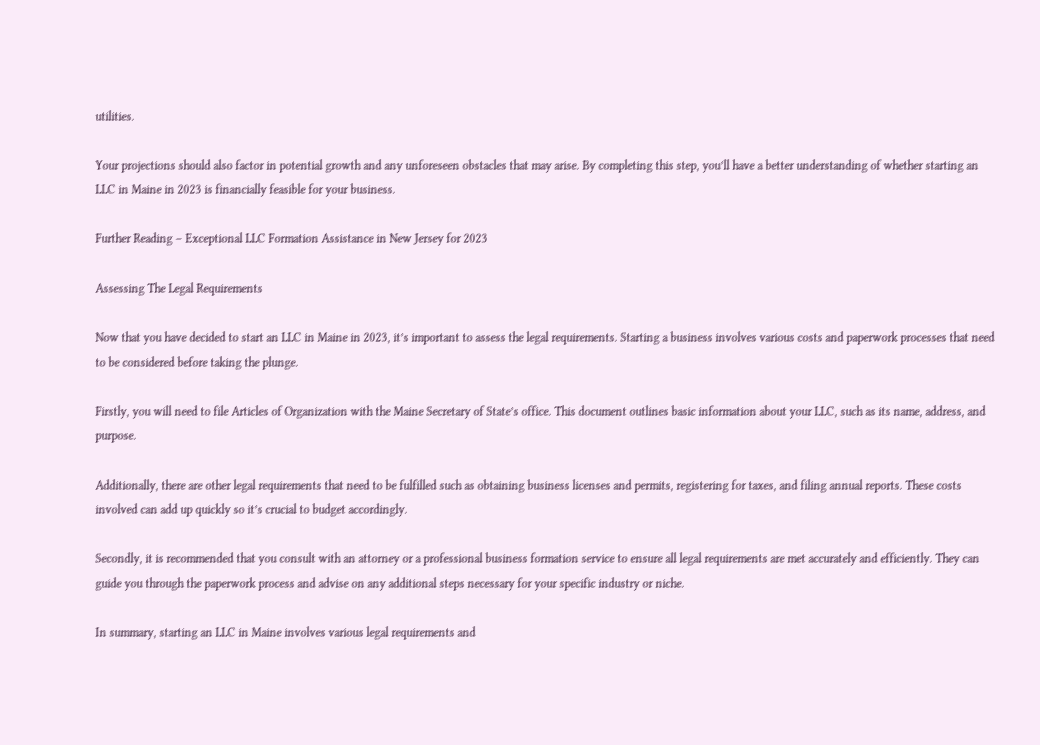utilities.

Your projections should also factor in potential growth and any unforeseen obstacles that may arise. By completing this step, you’ll have a better understanding of whether starting an LLC in Maine in 2023 is financially feasible for your business.

Further Reading – Exceptional LLC Formation Assistance in New Jersey for 2023

Assessing The Legal Requirements

Now that you have decided to start an LLC in Maine in 2023, it’s important to assess the legal requirements. Starting a business involves various costs and paperwork processes that need to be considered before taking the plunge.

Firstly, you will need to file Articles of Organization with the Maine Secretary of State’s office. This document outlines basic information about your LLC, such as its name, address, and purpose.

Additionally, there are other legal requirements that need to be fulfilled such as obtaining business licenses and permits, registering for taxes, and filing annual reports. These costs involved can add up quickly so it’s crucial to budget accordingly.

Secondly, it is recommended that you consult with an attorney or a professional business formation service to ensure all legal requirements are met accurately and efficiently. They can guide you through the paperwork process and advise on any additional steps necessary for your specific industry or niche.

In summary, starting an LLC in Maine involves various legal requirements and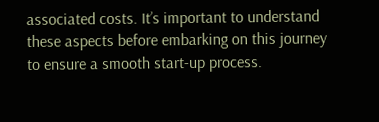associated costs. It’s important to understand these aspects before embarking on this journey to ensure a smooth start-up process.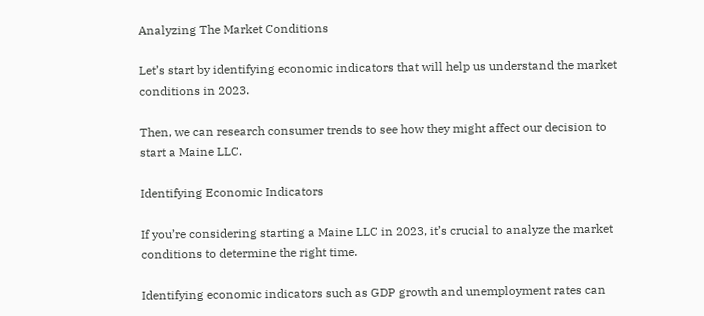Analyzing The Market Conditions

Let’s start by identifying economic indicators that will help us understand the market conditions in 2023.

Then, we can research consumer trends to see how they might affect our decision to start a Maine LLC.

Identifying Economic Indicators

If you’re considering starting a Maine LLC in 2023, it’s crucial to analyze the market conditions to determine the right time.

Identifying economic indicators such as GDP growth and unemployment rates can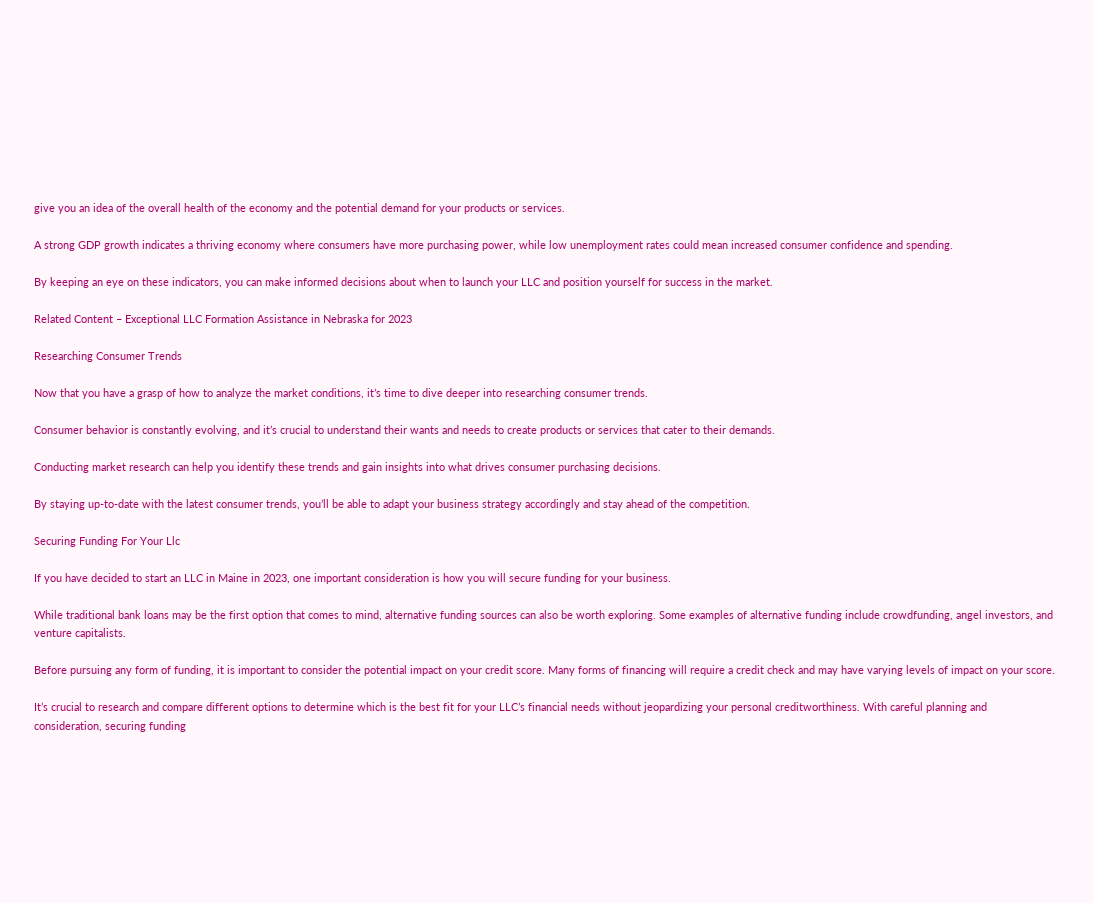give you an idea of the overall health of the economy and the potential demand for your products or services.

A strong GDP growth indicates a thriving economy where consumers have more purchasing power, while low unemployment rates could mean increased consumer confidence and spending.

By keeping an eye on these indicators, you can make informed decisions about when to launch your LLC and position yourself for success in the market.

Related Content – Exceptional LLC Formation Assistance in Nebraska for 2023

Researching Consumer Trends

Now that you have a grasp of how to analyze the market conditions, it’s time to dive deeper into researching consumer trends.

Consumer behavior is constantly evolving, and it’s crucial to understand their wants and needs to create products or services that cater to their demands.

Conducting market research can help you identify these trends and gain insights into what drives consumer purchasing decisions.

By staying up-to-date with the latest consumer trends, you’ll be able to adapt your business strategy accordingly and stay ahead of the competition.

Securing Funding For Your Llc

If you have decided to start an LLC in Maine in 2023, one important consideration is how you will secure funding for your business.

While traditional bank loans may be the first option that comes to mind, alternative funding sources can also be worth exploring. Some examples of alternative funding include crowdfunding, angel investors, and venture capitalists.

Before pursuing any form of funding, it is important to consider the potential impact on your credit score. Many forms of financing will require a credit check and may have varying levels of impact on your score.

It’s crucial to research and compare different options to determine which is the best fit for your LLC’s financial needs without jeopardizing your personal creditworthiness. With careful planning and consideration, securing funding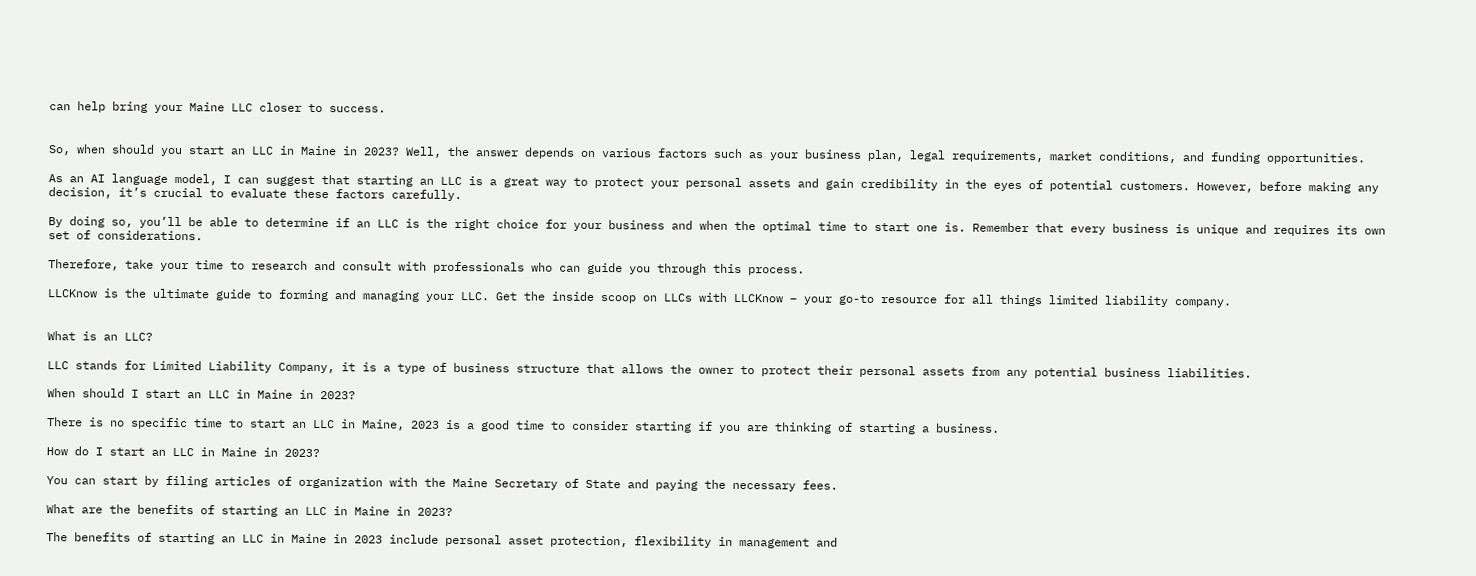can help bring your Maine LLC closer to success.


So, when should you start an LLC in Maine in 2023? Well, the answer depends on various factors such as your business plan, legal requirements, market conditions, and funding opportunities.

As an AI language model, I can suggest that starting an LLC is a great way to protect your personal assets and gain credibility in the eyes of potential customers. However, before making any decision, it’s crucial to evaluate these factors carefully.

By doing so, you’ll be able to determine if an LLC is the right choice for your business and when the optimal time to start one is. Remember that every business is unique and requires its own set of considerations.

Therefore, take your time to research and consult with professionals who can guide you through this process.

LLCKnow is the ultimate guide to forming and managing your LLC. Get the inside scoop on LLCs with LLCKnow – your go-to resource for all things limited liability company.


What is an LLC?

LLC stands for Limited Liability Company, it is a type of business structure that allows the owner to protect their personal assets from any potential business liabilities.

When should I start an LLC in Maine in 2023?

There is no specific time to start an LLC in Maine, 2023 is a good time to consider starting if you are thinking of starting a business.

How do I start an LLC in Maine in 2023?

You can start by filing articles of organization with the Maine Secretary of State and paying the necessary fees.

What are the benefits of starting an LLC in Maine in 2023?

The benefits of starting an LLC in Maine in 2023 include personal asset protection, flexibility in management and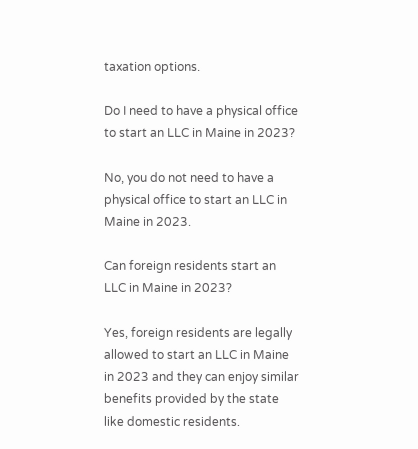taxation options.

Do I need to have a physical office to start an LLC in Maine in 2023?

No, you do not need to have a physical office to start an LLC in Maine in 2023.

Can foreign residents start an LLC in Maine in 2023?

Yes, foreign residents are legally allowed to start an LLC in Maine in 2023 and they can enjoy similar benefits provided by the state like domestic residents.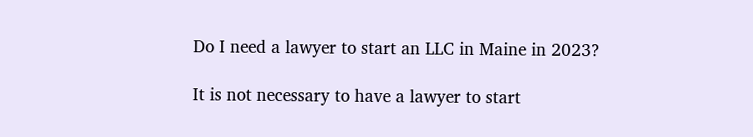Do I need a lawyer to start an LLC in Maine in 2023?

It is not necessary to have a lawyer to start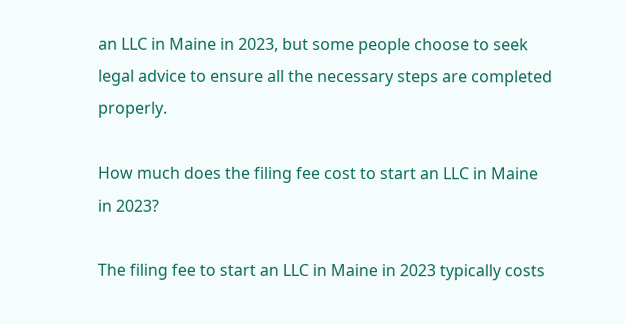an LLC in Maine in 2023, but some people choose to seek legal advice to ensure all the necessary steps are completed properly.

How much does the filing fee cost to start an LLC in Maine in 2023?

The filing fee to start an LLC in Maine in 2023 typically costs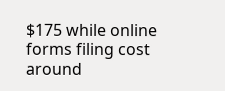$175 while online forms filing cost around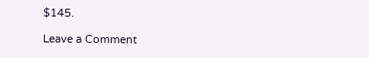$145.

Leave a Comment